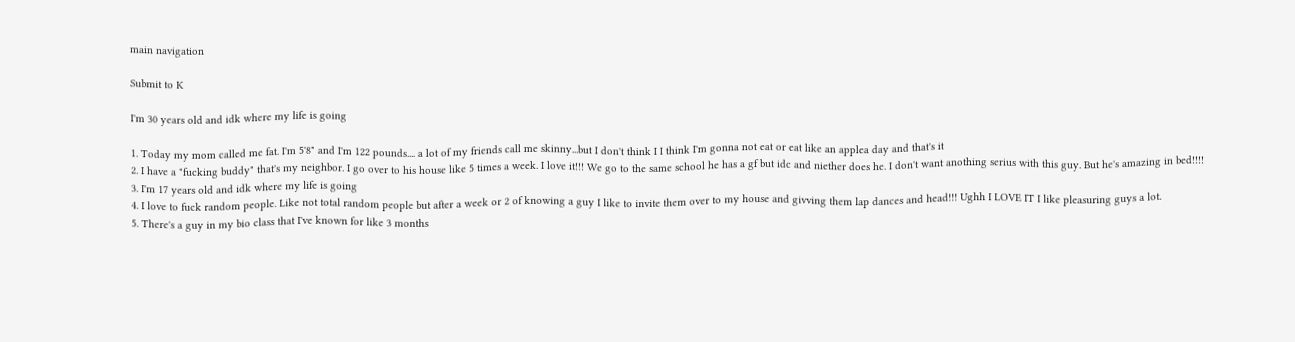main navigation

Submit to K

I'm 30 years old and idk where my life is going

1. Today my mom called me fat. I'm 5'8" and I'm 122 pounds.... a lot of my friends call me skinny...but I don't think I I think I'm gonna not eat or eat like an applea day and that's it
2. I have a "fucking buddy" that's my neighbor. I go over to his house like 5 times a week. I love it!!! We go to the same school he has a gf but idc and niether does he. I don't want anothing serius with this guy. But he's amazing in bed!!!!
3. I'm 17 years old and idk where my life is going
4. I love to fuck random people. Like not total random people but after a week or 2 of knowing a guy I like to invite them over to my house and givving them lap dances and head!!! Ughh I LOVE IT I like pleasuring guys a lot.
5. There's a guy in my bio class that I've known for like 3 months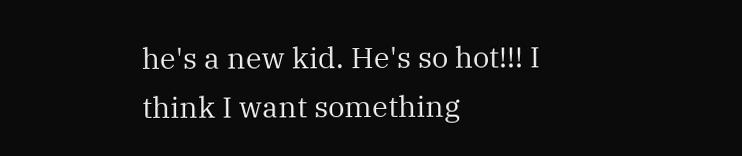he's a new kid. He's so hot!!! I think I want something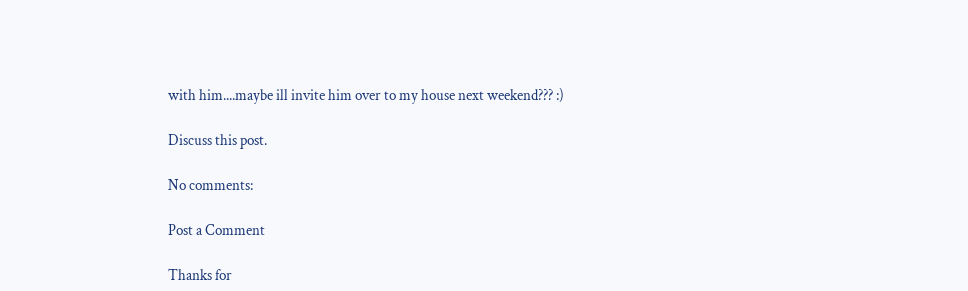with him....maybe ill invite him over to my house next weekend??? :)

Discuss this post.

No comments:

Post a Comment

Thanks for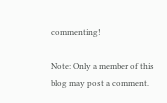commenting!

Note: Only a member of this blog may post a comment.